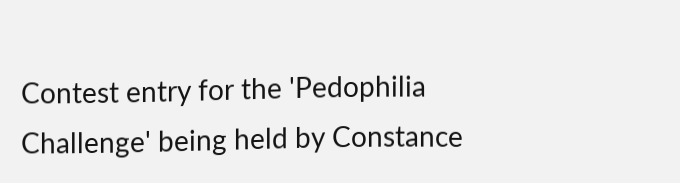Contest entry for the 'Pedophilia Challenge' being held by Constance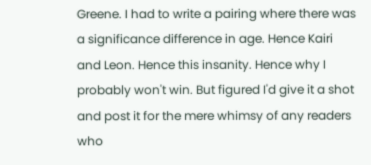Greene. I had to write a pairing where there was a significance difference in age. Hence Kairi and Leon. Hence this insanity. Hence why I probably won't win. But figured I'd give it a shot and post it for the mere whimsy of any readers who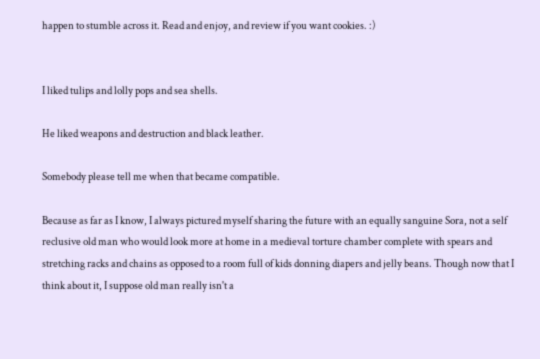happen to stumble across it. Read and enjoy, and review if you want cookies. :)


I liked tulips and lolly pops and sea shells.

He liked weapons and destruction and black leather.

Somebody please tell me when that became compatible.

Because as far as I know, I always pictured myself sharing the future with an equally sanguine Sora, not a self reclusive old man who would look more at home in a medieval torture chamber complete with spears and stretching racks and chains as opposed to a room full of kids donning diapers and jelly beans. Though now that I think about it, I suppose old man really isn't a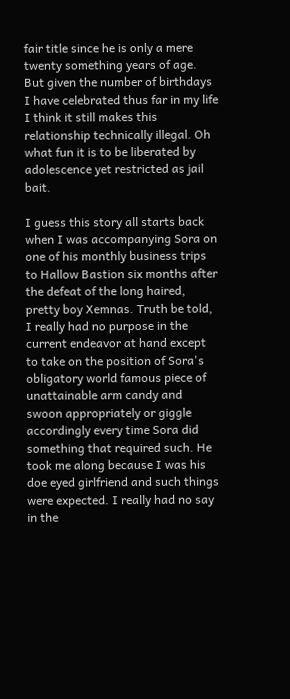fair title since he is only a mere twenty something years of age. But given the number of birthdays I have celebrated thus far in my life I think it still makes this relationship technically illegal. Oh what fun it is to be liberated by adolescence yet restricted as jail bait.

I guess this story all starts back when I was accompanying Sora on one of his monthly business trips to Hallow Bastion six months after the defeat of the long haired, pretty boy Xemnas. Truth be told, I really had no purpose in the current endeavor at hand except to take on the position of Sora's obligatory world famous piece of unattainable arm candy and swoon appropriately or giggle accordingly every time Sora did something that required such. He took me along because I was his doe eyed girlfriend and such things were expected. I really had no say in the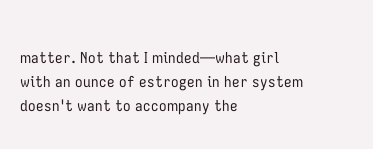matter. Not that I minded—what girl with an ounce of estrogen in her system doesn't want to accompany the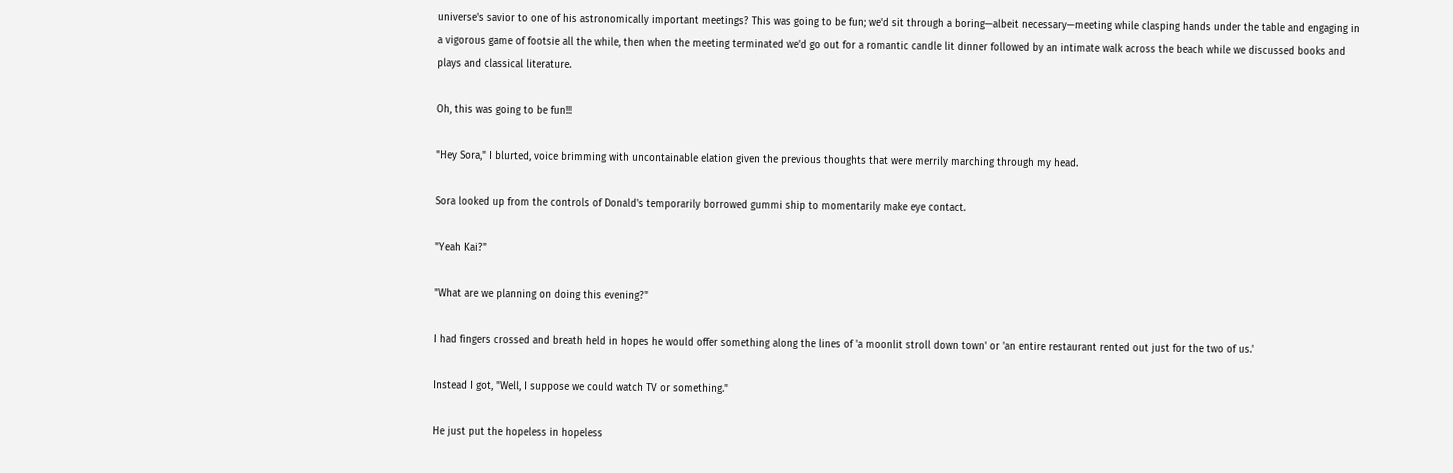universe's savior to one of his astronomically important meetings? This was going to be fun; we'd sit through a boring—albeit necessary—meeting while clasping hands under the table and engaging in a vigorous game of footsie all the while, then when the meeting terminated we'd go out for a romantic candle lit dinner followed by an intimate walk across the beach while we discussed books and plays and classical literature.

Oh, this was going to be fun!!!

"Hey Sora," I blurted, voice brimming with uncontainable elation given the previous thoughts that were merrily marching through my head.

Sora looked up from the controls of Donald's temporarily borrowed gummi ship to momentarily make eye contact.

"Yeah Kai?"

"What are we planning on doing this evening?"

I had fingers crossed and breath held in hopes he would offer something along the lines of 'a moonlit stroll down town' or 'an entire restaurant rented out just for the two of us.'

Instead I got, "Well, I suppose we could watch TV or something."

He just put the hopeless in hopeless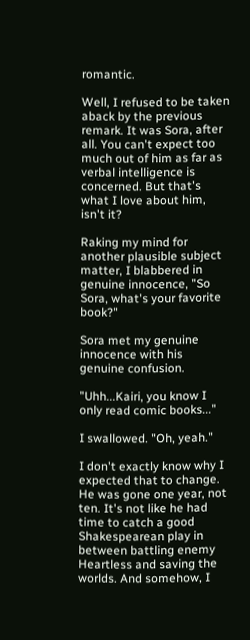romantic.

Well, I refused to be taken aback by the previous remark. It was Sora, after all. You can't expect too much out of him as far as verbal intelligence is concerned. But that's what I love about him, isn't it?

Raking my mind for another plausible subject matter, I blabbered in genuine innocence, "So Sora, what's your favorite book?"

Sora met my genuine innocence with his genuine confusion.

"Uhh...Kairi, you know I only read comic books..."

I swallowed. "Oh, yeah."

I don't exactly know why I expected that to change. He was gone one year, not ten. It's not like he had time to catch a good Shakespearean play in between battling enemy Heartless and saving the worlds. And somehow, I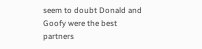seem to doubt Donald and Goofy were the best partners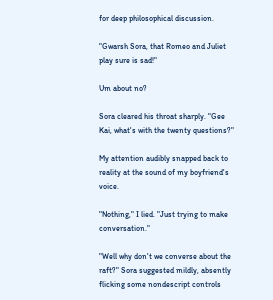for deep philosophical discussion.

"Gwarsh Sora, that Romeo and Juliet play sure is sad!"

Um about no?

Sora cleared his throat sharply. "Gee Kai, what's with the twenty questions?"

My attention audibly snapped back to reality at the sound of my boyfriend's voice.

"Nothing," I lied. "Just trying to make conversation."

"Well why don't we converse about the raft?" Sora suggested mildly, absently flicking some nondescript controls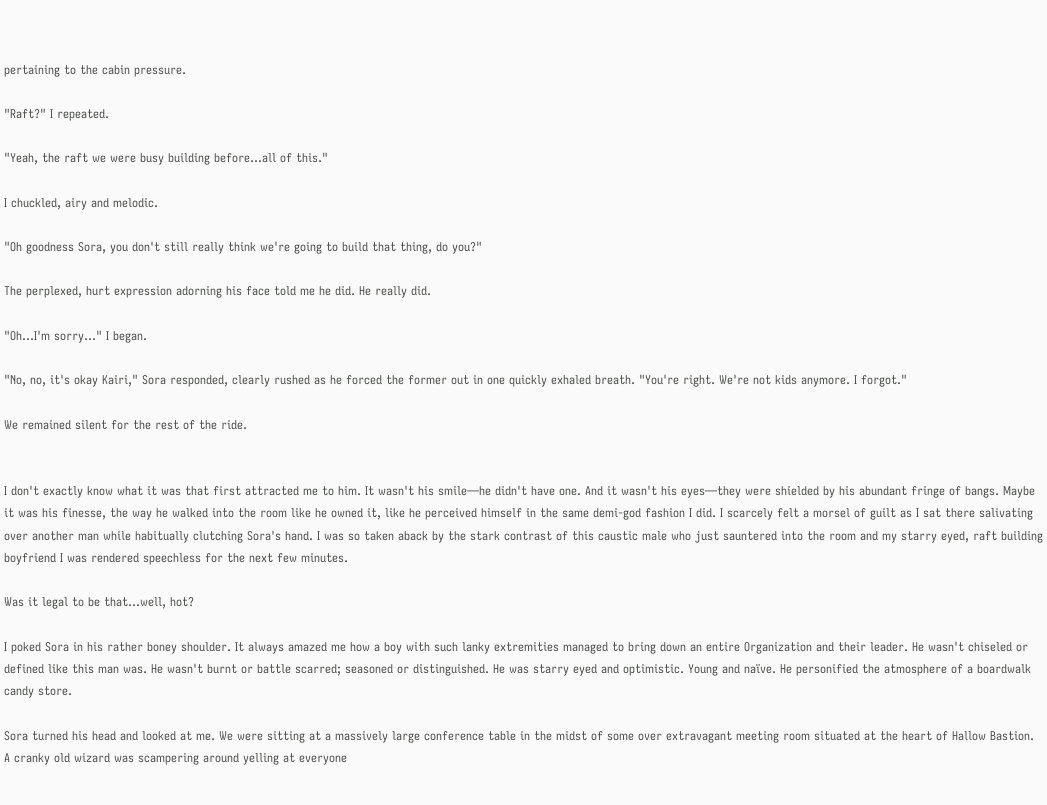pertaining to the cabin pressure.

"Raft?" I repeated.

"Yeah, the raft we were busy building before...all of this."

I chuckled, airy and melodic.

"Oh goodness Sora, you don't still really think we're going to build that thing, do you?"

The perplexed, hurt expression adorning his face told me he did. He really did.

"Oh...I'm sorry..." I began.

"No, no, it's okay Kairi," Sora responded, clearly rushed as he forced the former out in one quickly exhaled breath. "You're right. We're not kids anymore. I forgot."

We remained silent for the rest of the ride.


I don't exactly know what it was that first attracted me to him. It wasn't his smile—he didn't have one. And it wasn't his eyes—they were shielded by his abundant fringe of bangs. Maybe it was his finesse, the way he walked into the room like he owned it, like he perceived himself in the same demi-god fashion I did. I scarcely felt a morsel of guilt as I sat there salivating over another man while habitually clutching Sora's hand. I was so taken aback by the stark contrast of this caustic male who just sauntered into the room and my starry eyed, raft building boyfriend I was rendered speechless for the next few minutes.

Was it legal to be that...well, hot?

I poked Sora in his rather boney shoulder. It always amazed me how a boy with such lanky extremities managed to bring down an entire Organization and their leader. He wasn't chiseled or defined like this man was. He wasn't burnt or battle scarred; seasoned or distinguished. He was starry eyed and optimistic. Young and naïve. He personified the atmosphere of a boardwalk candy store.

Sora turned his head and looked at me. We were sitting at a massively large conference table in the midst of some over extravagant meeting room situated at the heart of Hallow Bastion. A cranky old wizard was scampering around yelling at everyone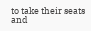to take their seats and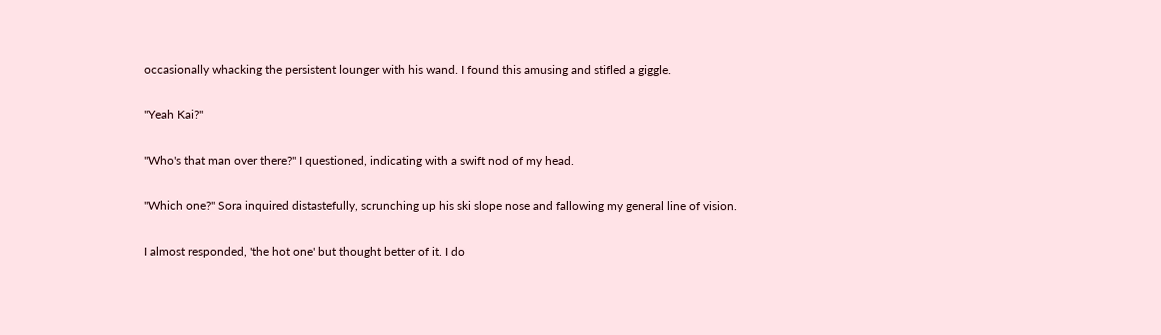occasionally whacking the persistent lounger with his wand. I found this amusing and stifled a giggle.

"Yeah Kai?"

"Who's that man over there?" I questioned, indicating with a swift nod of my head.

"Which one?" Sora inquired distastefully, scrunching up his ski slope nose and fallowing my general line of vision.

I almost responded, 'the hot one' but thought better of it. I do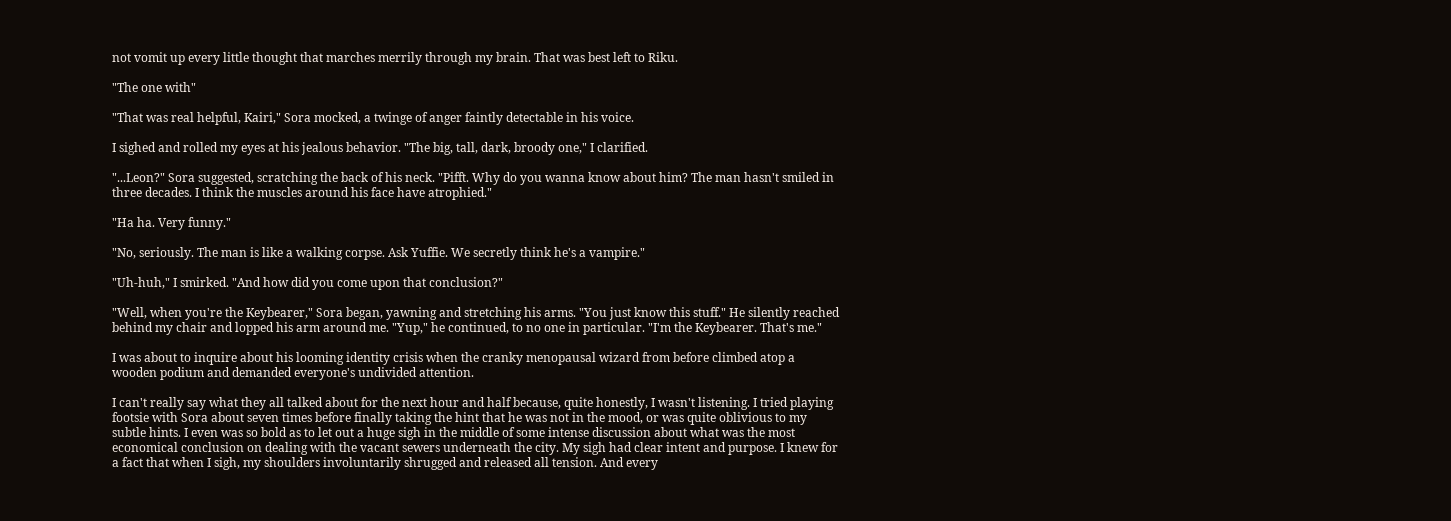not vomit up every little thought that marches merrily through my brain. That was best left to Riku.

"The one with"

"That was real helpful, Kairi," Sora mocked, a twinge of anger faintly detectable in his voice.

I sighed and rolled my eyes at his jealous behavior. "The big, tall, dark, broody one," I clarified.

"...Leon?" Sora suggested, scratching the back of his neck. "Pifft. Why do you wanna know about him? The man hasn't smiled in three decades. I think the muscles around his face have atrophied."

"Ha ha. Very funny."

"No, seriously. The man is like a walking corpse. Ask Yuffie. We secretly think he's a vampire."

"Uh-huh," I smirked. "And how did you come upon that conclusion?"

"Well, when you're the Keybearer," Sora began, yawning and stretching his arms. "You just know this stuff." He silently reached behind my chair and lopped his arm around me. "Yup," he continued, to no one in particular. "I'm the Keybearer. That's me."

I was about to inquire about his looming identity crisis when the cranky menopausal wizard from before climbed atop a wooden podium and demanded everyone's undivided attention.

I can't really say what they all talked about for the next hour and half because, quite honestly, I wasn't listening. I tried playing footsie with Sora about seven times before finally taking the hint that he was not in the mood, or was quite oblivious to my subtle hints. I even was so bold as to let out a huge sigh in the middle of some intense discussion about what was the most economical conclusion on dealing with the vacant sewers underneath the city. My sigh had clear intent and purpose. I knew for a fact that when I sigh, my shoulders involuntarily shrugged and released all tension. And every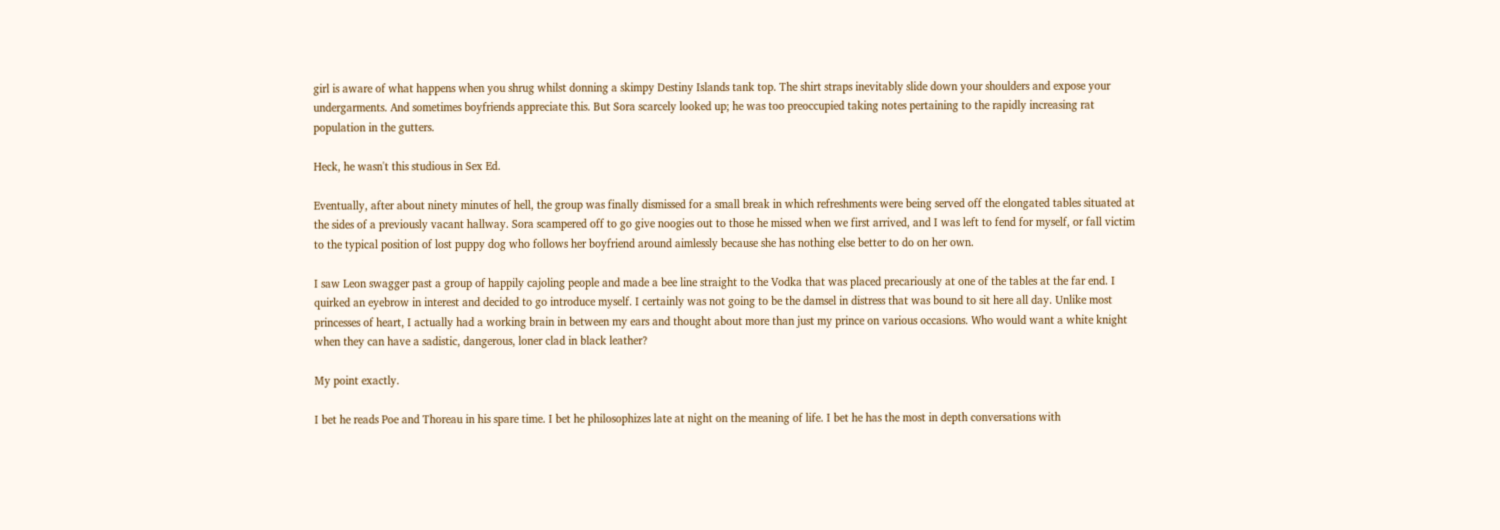girl is aware of what happens when you shrug whilst donning a skimpy Destiny Islands tank top. The shirt straps inevitably slide down your shoulders and expose your undergarments. And sometimes boyfriends appreciate this. But Sora scarcely looked up; he was too preoccupied taking notes pertaining to the rapidly increasing rat population in the gutters.

Heck, he wasn't this studious in Sex Ed.

Eventually, after about ninety minutes of hell, the group was finally dismissed for a small break in which refreshments were being served off the elongated tables situated at the sides of a previously vacant hallway. Sora scampered off to go give noogies out to those he missed when we first arrived, and I was left to fend for myself, or fall victim to the typical position of lost puppy dog who follows her boyfriend around aimlessly because she has nothing else better to do on her own.

I saw Leon swagger past a group of happily cajoling people and made a bee line straight to the Vodka that was placed precariously at one of the tables at the far end. I quirked an eyebrow in interest and decided to go introduce myself. I certainly was not going to be the damsel in distress that was bound to sit here all day. Unlike most princesses of heart, I actually had a working brain in between my ears and thought about more than just my prince on various occasions. Who would want a white knight when they can have a sadistic, dangerous, loner clad in black leather?

My point exactly.

I bet he reads Poe and Thoreau in his spare time. I bet he philosophizes late at night on the meaning of life. I bet he has the most in depth conversations with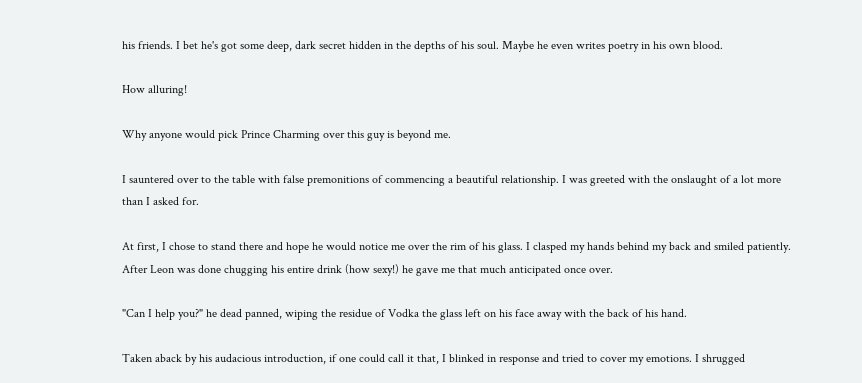his friends. I bet he's got some deep, dark secret hidden in the depths of his soul. Maybe he even writes poetry in his own blood.

How alluring!

Why anyone would pick Prince Charming over this guy is beyond me.

I sauntered over to the table with false premonitions of commencing a beautiful relationship. I was greeted with the onslaught of a lot more than I asked for.

At first, I chose to stand there and hope he would notice me over the rim of his glass. I clasped my hands behind my back and smiled patiently. After Leon was done chugging his entire drink (how sexy!) he gave me that much anticipated once over.

"Can I help you?" he dead panned, wiping the residue of Vodka the glass left on his face away with the back of his hand.

Taken aback by his audacious introduction, if one could call it that, I blinked in response and tried to cover my emotions. I shrugged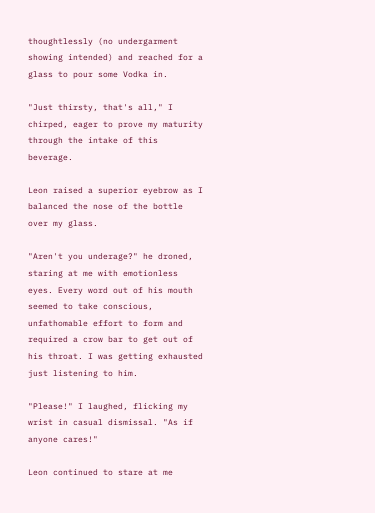thoughtlessly (no undergarment showing intended) and reached for a glass to pour some Vodka in.

"Just thirsty, that's all," I chirped, eager to prove my maturity through the intake of this beverage.

Leon raised a superior eyebrow as I balanced the nose of the bottle over my glass.

"Aren't you underage?" he droned, staring at me with emotionless eyes. Every word out of his mouth seemed to take conscious, unfathomable effort to form and required a crow bar to get out of his throat. I was getting exhausted just listening to him.

"Please!" I laughed, flicking my wrist in casual dismissal. "As if anyone cares!"

Leon continued to stare at me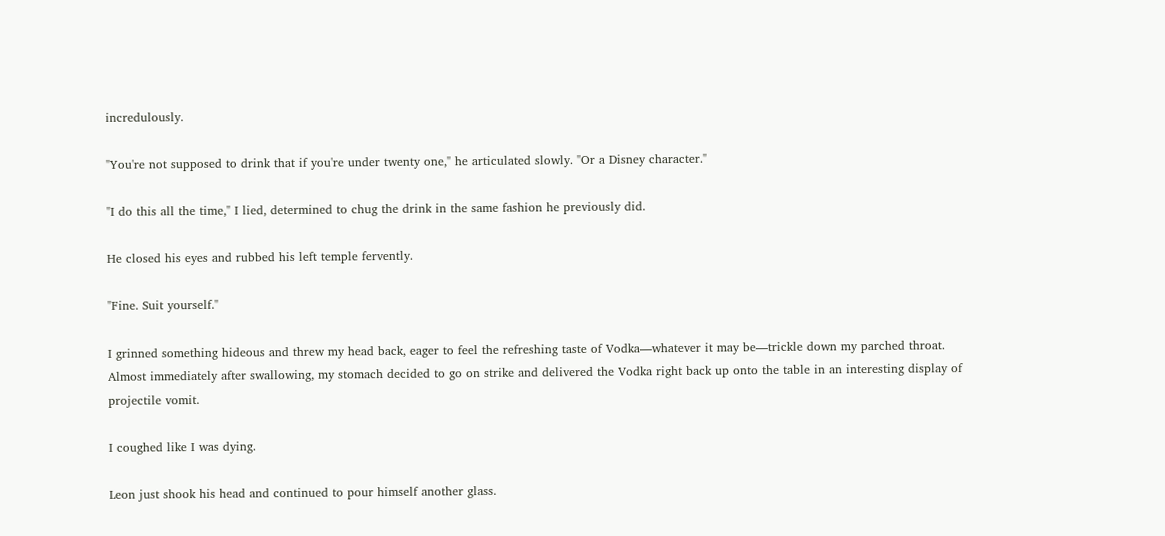incredulously.

"You're not supposed to drink that if you're under twenty one," he articulated slowly. "Or a Disney character."

"I do this all the time," I lied, determined to chug the drink in the same fashion he previously did.

He closed his eyes and rubbed his left temple fervently.

"Fine. Suit yourself."

I grinned something hideous and threw my head back, eager to feel the refreshing taste of Vodka—whatever it may be—trickle down my parched throat. Almost immediately after swallowing, my stomach decided to go on strike and delivered the Vodka right back up onto the table in an interesting display of projectile vomit.

I coughed like I was dying.

Leon just shook his head and continued to pour himself another glass.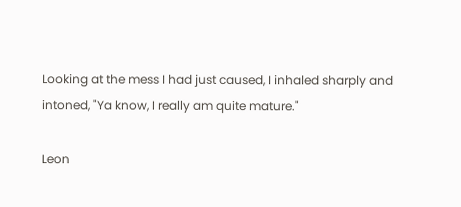Looking at the mess I had just caused, I inhaled sharply and intoned, "Ya know, I really am quite mature."

Leon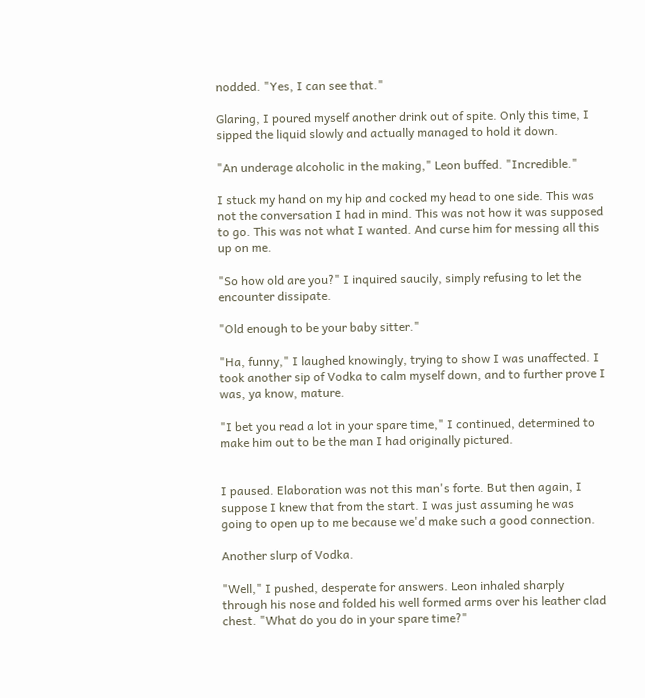nodded. "Yes, I can see that."

Glaring, I poured myself another drink out of spite. Only this time, I sipped the liquid slowly and actually managed to hold it down.

"An underage alcoholic in the making," Leon buffed. "Incredible."

I stuck my hand on my hip and cocked my head to one side. This was not the conversation I had in mind. This was not how it was supposed to go. This was not what I wanted. And curse him for messing all this up on me.

"So how old are you?" I inquired saucily, simply refusing to let the encounter dissipate.

"Old enough to be your baby sitter."

"Ha, funny," I laughed knowingly, trying to show I was unaffected. I took another sip of Vodka to calm myself down, and to further prove I was, ya know, mature.

"I bet you read a lot in your spare time," I continued, determined to make him out to be the man I had originally pictured.


I paused. Elaboration was not this man's forte. But then again, I suppose I knew that from the start. I was just assuming he was going to open up to me because we'd make such a good connection.

Another slurp of Vodka.

"Well," I pushed, desperate for answers. Leon inhaled sharply through his nose and folded his well formed arms over his leather clad chest. "What do you do in your spare time?"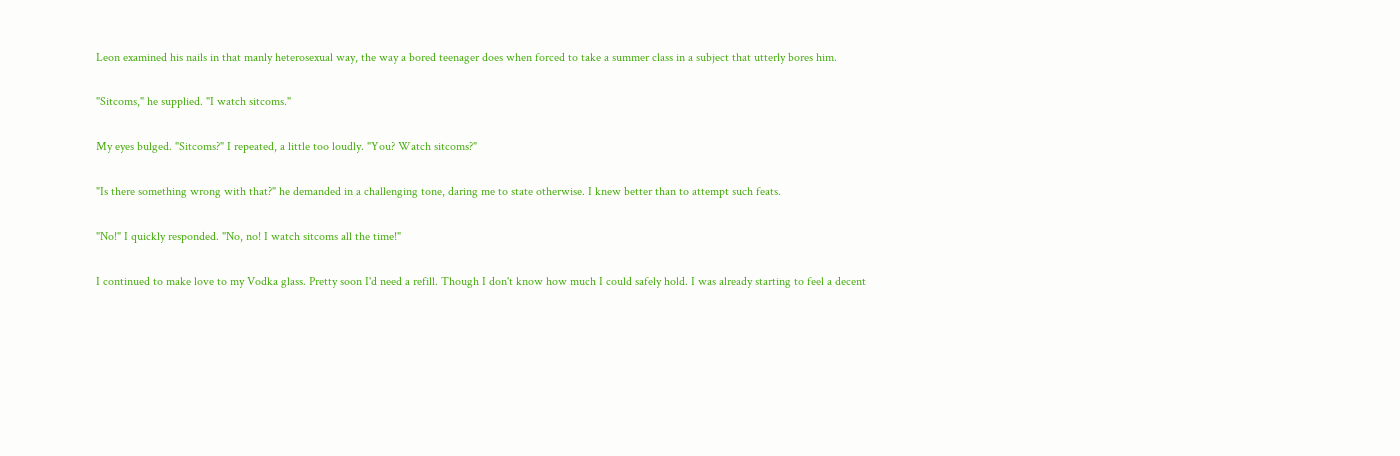Leon examined his nails in that manly heterosexual way, the way a bored teenager does when forced to take a summer class in a subject that utterly bores him.

"Sitcoms," he supplied. "I watch sitcoms."

My eyes bulged. "Sitcoms?" I repeated, a little too loudly. "You? Watch sitcoms?"

"Is there something wrong with that?" he demanded in a challenging tone, daring me to state otherwise. I knew better than to attempt such feats.

"No!" I quickly responded. "No, no! I watch sitcoms all the time!"

I continued to make love to my Vodka glass. Pretty soon I'd need a refill. Though I don't know how much I could safely hold. I was already starting to feel a decent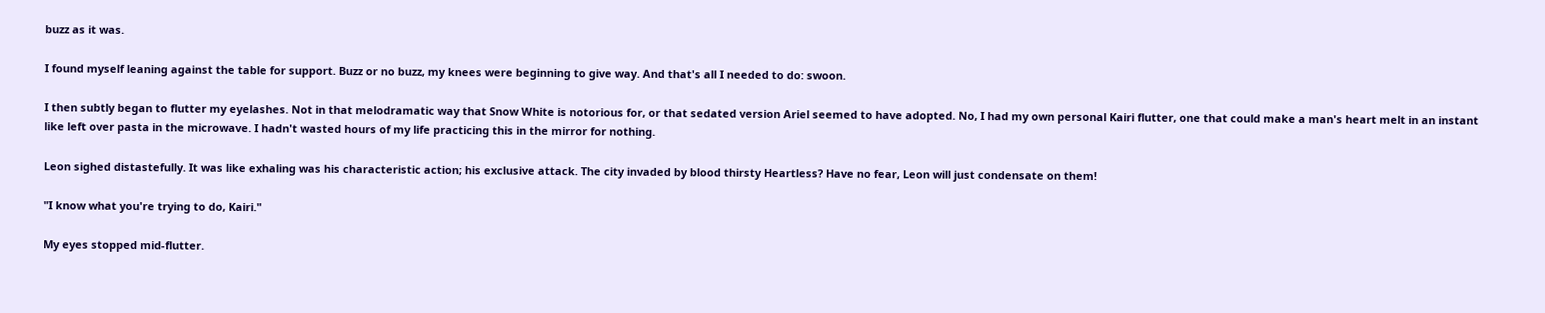buzz as it was.

I found myself leaning against the table for support. Buzz or no buzz, my knees were beginning to give way. And that's all I needed to do: swoon.

I then subtly began to flutter my eyelashes. Not in that melodramatic way that Snow White is notorious for, or that sedated version Ariel seemed to have adopted. No, I had my own personal Kairi flutter, one that could make a man's heart melt in an instant like left over pasta in the microwave. I hadn't wasted hours of my life practicing this in the mirror for nothing.

Leon sighed distastefully. It was like exhaling was his characteristic action; his exclusive attack. The city invaded by blood thirsty Heartless? Have no fear, Leon will just condensate on them!

"I know what you're trying to do, Kairi."

My eyes stopped mid-flutter.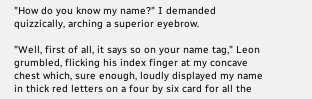"How do you know my name?" I demanded quizzically, arching a superior eyebrow.

"Well, first of all, it says so on your name tag," Leon grumbled, flicking his index finger at my concave chest which, sure enough, loudly displayed my name in thick red letters on a four by six card for all the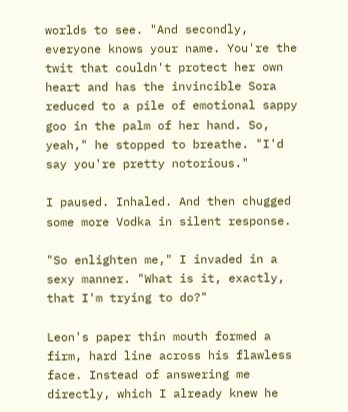worlds to see. "And secondly, everyone knows your name. You're the twit that couldn't protect her own heart and has the invincible Sora reduced to a pile of emotional sappy goo in the palm of her hand. So, yeah," he stopped to breathe. "I'd say you're pretty notorious."

I paused. Inhaled. And then chugged some more Vodka in silent response.

"So enlighten me," I invaded in a sexy manner. "What is it, exactly, that I'm trying to do?"

Leon's paper thin mouth formed a firm, hard line across his flawless face. Instead of answering me directly, which I already knew he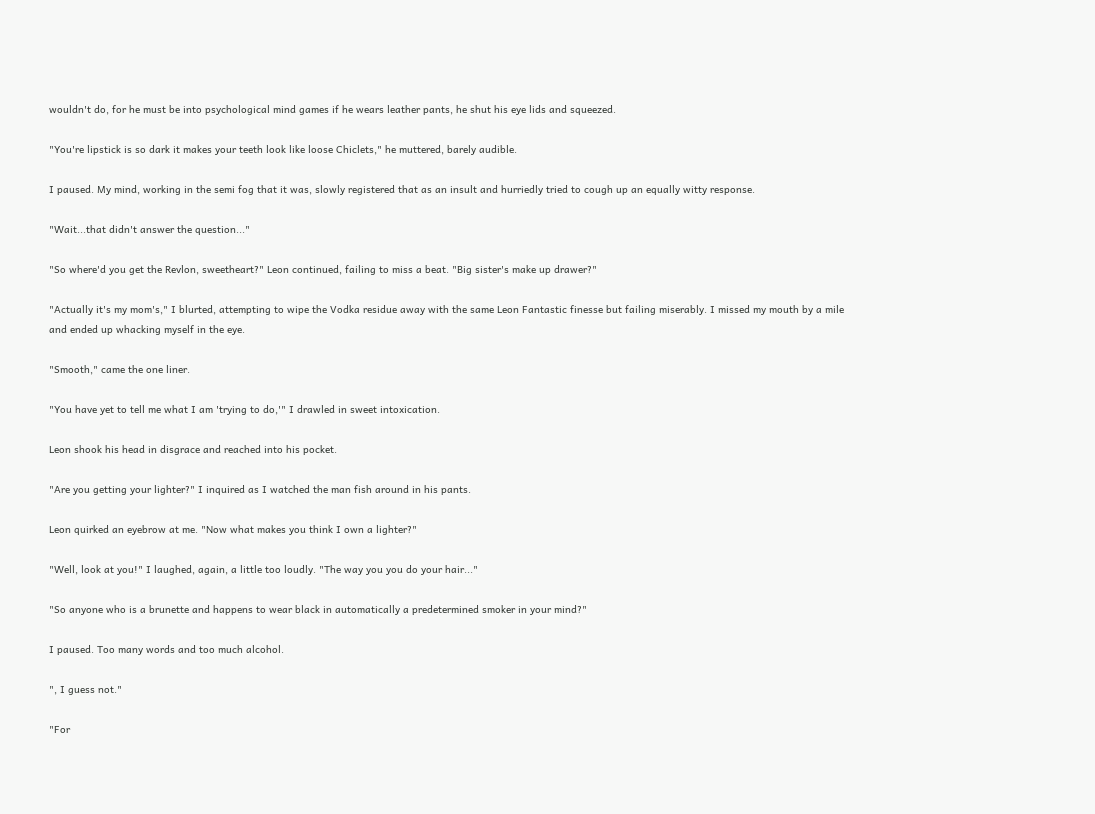wouldn't do, for he must be into psychological mind games if he wears leather pants, he shut his eye lids and squeezed.

"You're lipstick is so dark it makes your teeth look like loose Chiclets," he muttered, barely audible.

I paused. My mind, working in the semi fog that it was, slowly registered that as an insult and hurriedly tried to cough up an equally witty response.

"Wait...that didn't answer the question..."

"So where'd you get the Revlon, sweetheart?" Leon continued, failing to miss a beat. "Big sister's make up drawer?"

"Actually it's my mom's," I blurted, attempting to wipe the Vodka residue away with the same Leon Fantastic finesse but failing miserably. I missed my mouth by a mile and ended up whacking myself in the eye.

"Smooth," came the one liner.

"You have yet to tell me what I am 'trying to do,'" I drawled in sweet intoxication.

Leon shook his head in disgrace and reached into his pocket.

"Are you getting your lighter?" I inquired as I watched the man fish around in his pants.

Leon quirked an eyebrow at me. "Now what makes you think I own a lighter?"

"Well, look at you!" I laughed, again, a little too loudly. "The way you you do your hair..."

"So anyone who is a brunette and happens to wear black in automatically a predetermined smoker in your mind?"

I paused. Too many words and too much alcohol.

", I guess not."

"For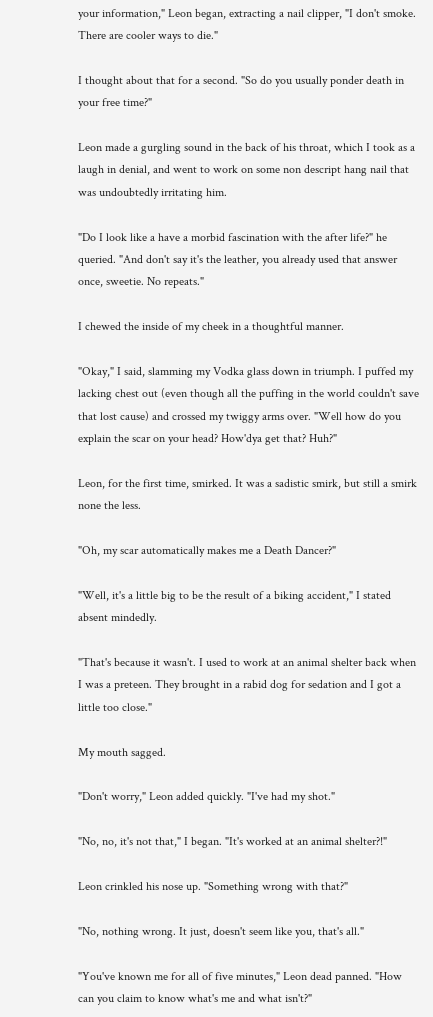your information," Leon began, extracting a nail clipper, "I don't smoke. There are cooler ways to die."

I thought about that for a second. "So do you usually ponder death in your free time?"

Leon made a gurgling sound in the back of his throat, which I took as a laugh in denial, and went to work on some non descript hang nail that was undoubtedly irritating him.

"Do I look like a have a morbid fascination with the after life?" he queried. "And don't say it's the leather, you already used that answer once, sweetie. No repeats."

I chewed the inside of my cheek in a thoughtful manner.

"Okay," I said, slamming my Vodka glass down in triumph. I puffed my lacking chest out (even though all the puffing in the world couldn't save that lost cause) and crossed my twiggy arms over. "Well how do you explain the scar on your head? How'dya get that? Huh?"

Leon, for the first time, smirked. It was a sadistic smirk, but still a smirk none the less.

"Oh, my scar automatically makes me a Death Dancer?"

"Well, it's a little big to be the result of a biking accident," I stated absent mindedly.

"That's because it wasn't. I used to work at an animal shelter back when I was a preteen. They brought in a rabid dog for sedation and I got a little too close."

My mouth sagged.

"Don't worry," Leon added quickly. "I've had my shot."

"No, no, it's not that," I began. "It's worked at an animal shelter?!"

Leon crinkled his nose up. "Something wrong with that?"

"No, nothing wrong. It just, doesn't seem like you, that's all."

"You've known me for all of five minutes," Leon dead panned. "How can you claim to know what's me and what isn't?"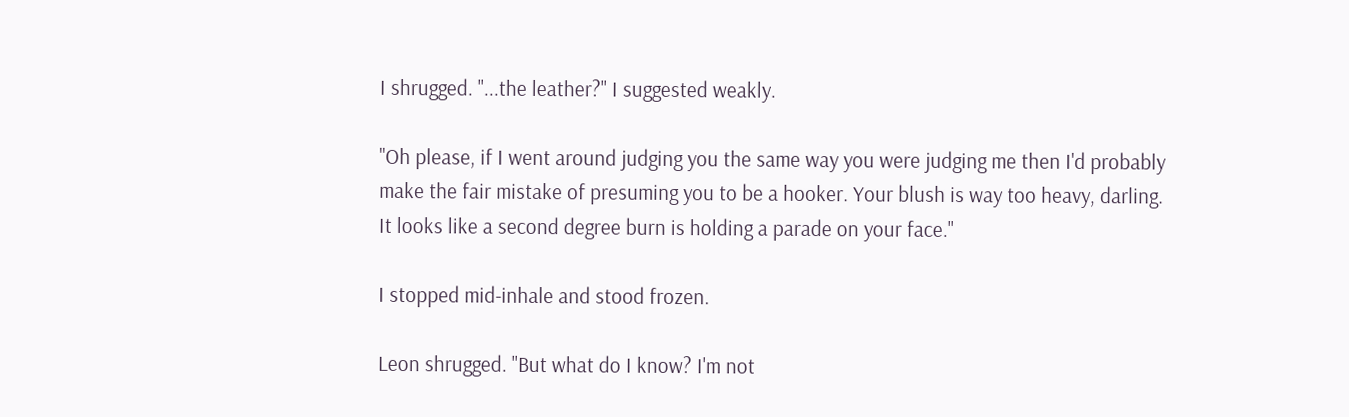I shrugged. "...the leather?" I suggested weakly.

"Oh please, if I went around judging you the same way you were judging me then I'd probably make the fair mistake of presuming you to be a hooker. Your blush is way too heavy, darling. It looks like a second degree burn is holding a parade on your face."

I stopped mid-inhale and stood frozen.

Leon shrugged. "But what do I know? I'm not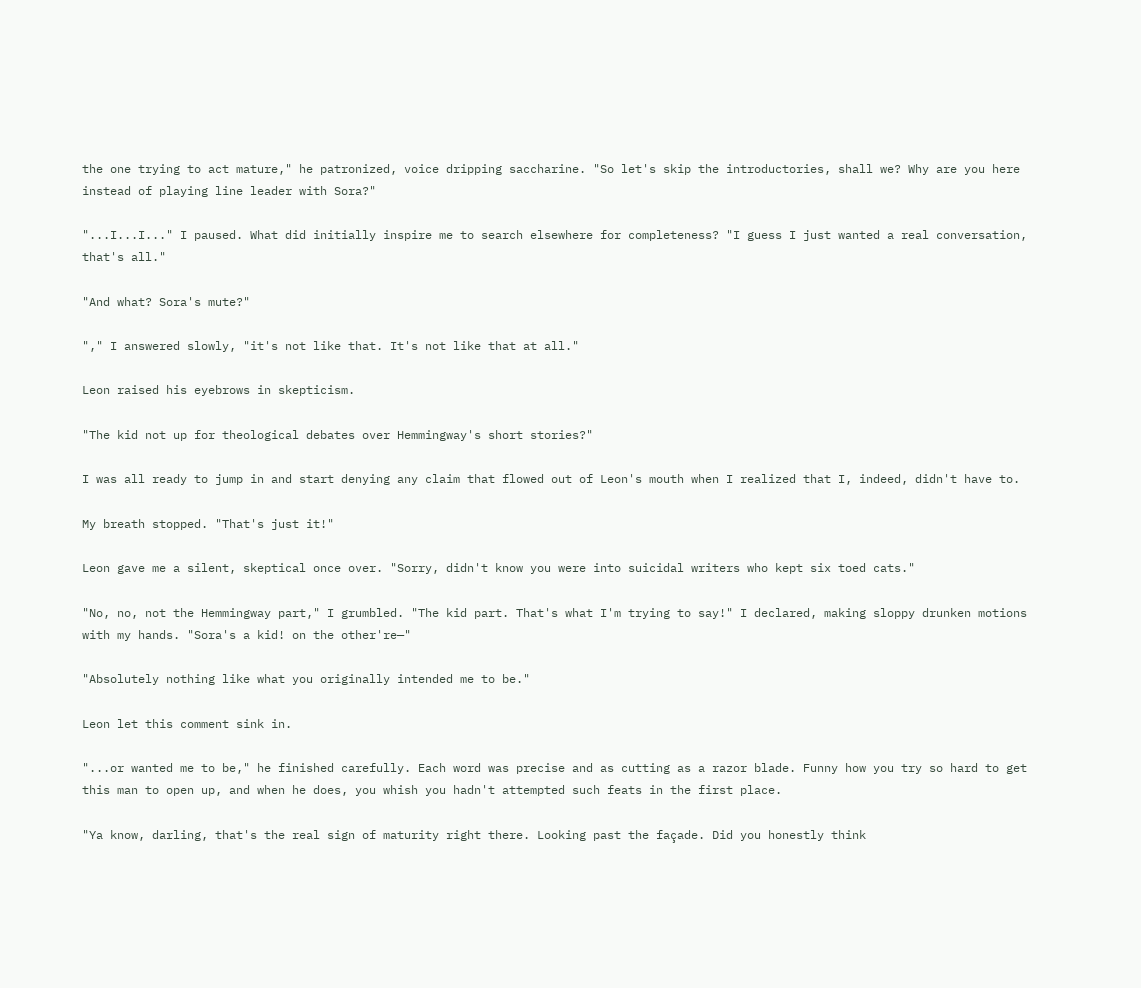the one trying to act mature," he patronized, voice dripping saccharine. "So let's skip the introductories, shall we? Why are you here instead of playing line leader with Sora?"

"...I...I..." I paused. What did initially inspire me to search elsewhere for completeness? "I guess I just wanted a real conversation, that's all."

"And what? Sora's mute?"

"," I answered slowly, "it's not like that. It's not like that at all."

Leon raised his eyebrows in skepticism.

"The kid not up for theological debates over Hemmingway's short stories?"

I was all ready to jump in and start denying any claim that flowed out of Leon's mouth when I realized that I, indeed, didn't have to.

My breath stopped. "That's just it!"

Leon gave me a silent, skeptical once over. "Sorry, didn't know you were into suicidal writers who kept six toed cats."

"No, no, not the Hemmingway part," I grumbled. "The kid part. That's what I'm trying to say!" I declared, making sloppy drunken motions with my hands. "Sora's a kid! on the other're—"

"Absolutely nothing like what you originally intended me to be."

Leon let this comment sink in.

"...or wanted me to be," he finished carefully. Each word was precise and as cutting as a razor blade. Funny how you try so hard to get this man to open up, and when he does, you whish you hadn't attempted such feats in the first place.

"Ya know, darling, that's the real sign of maturity right there. Looking past the façade. Did you honestly think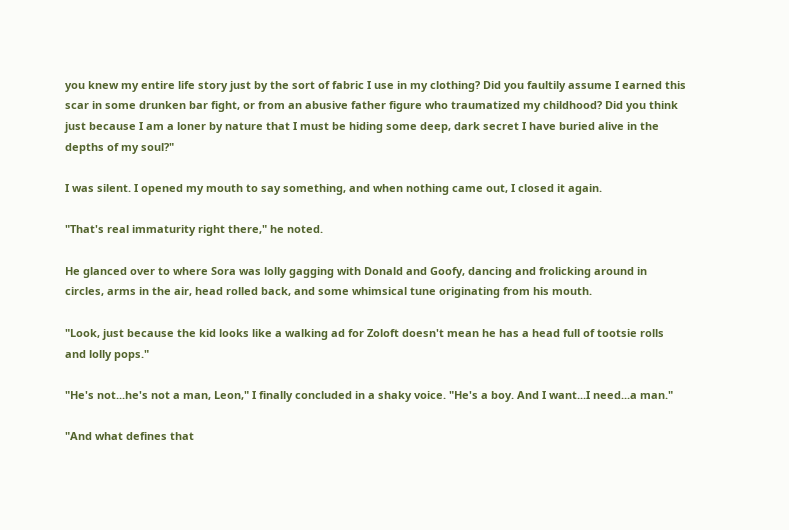you knew my entire life story just by the sort of fabric I use in my clothing? Did you faultily assume I earned this scar in some drunken bar fight, or from an abusive father figure who traumatized my childhood? Did you think just because I am a loner by nature that I must be hiding some deep, dark secret I have buried alive in the depths of my soul?"

I was silent. I opened my mouth to say something, and when nothing came out, I closed it again.

"That's real immaturity right there," he noted.

He glanced over to where Sora was lolly gagging with Donald and Goofy, dancing and frolicking around in circles, arms in the air, head rolled back, and some whimsical tune originating from his mouth.

"Look, just because the kid looks like a walking ad for Zoloft doesn't mean he has a head full of tootsie rolls and lolly pops."

"He's not...he's not a man, Leon," I finally concluded in a shaky voice. "He's a boy. And I want...I need...a man."

"And what defines that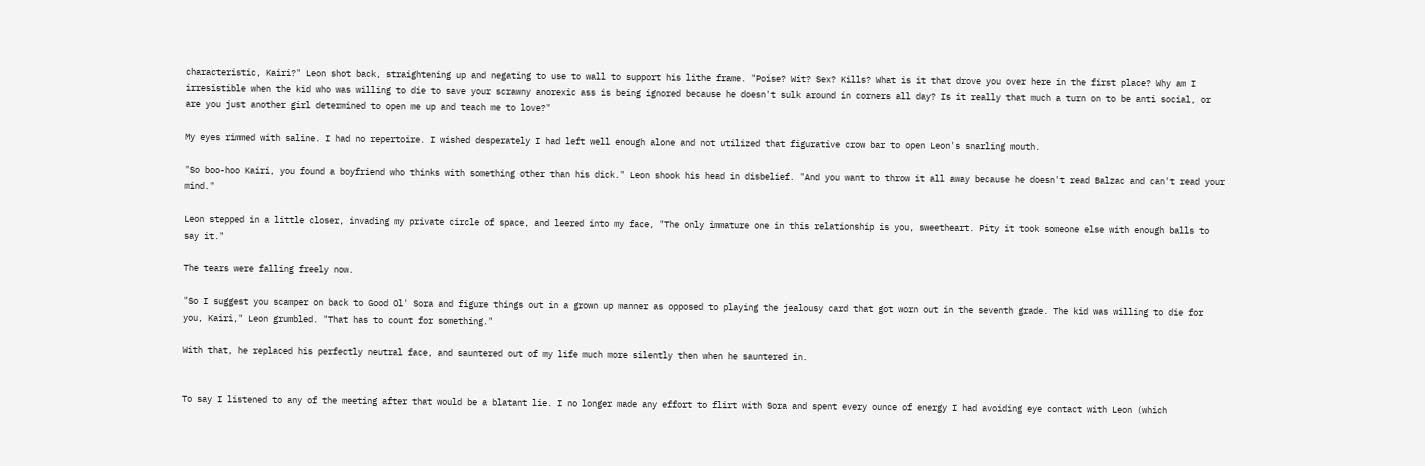characteristic, Kairi?" Leon shot back, straightening up and negating to use to wall to support his lithe frame. "Poise? Wit? Sex? Kills? What is it that drove you over here in the first place? Why am I irresistible when the kid who was willing to die to save your scrawny anorexic ass is being ignored because he doesn't sulk around in corners all day? Is it really that much a turn on to be anti social, or are you just another girl determined to open me up and teach me to love?"

My eyes rimmed with saline. I had no repertoire. I wished desperately I had left well enough alone and not utilized that figurative crow bar to open Leon's snarling mouth.

"So boo-hoo Kairi, you found a boyfriend who thinks with something other than his dick." Leon shook his head in disbelief. "And you want to throw it all away because he doesn't read Balzac and can't read your mind."

Leon stepped in a little closer, invading my private circle of space, and leered into my face, "The only immature one in this relationship is you, sweetheart. Pity it took someone else with enough balls to say it."

The tears were falling freely now.

"So I suggest you scamper on back to Good Ol' Sora and figure things out in a grown up manner as opposed to playing the jealousy card that got worn out in the seventh grade. The kid was willing to die for you, Kairi," Leon grumbled. "That has to count for something."

With that, he replaced his perfectly neutral face, and sauntered out of my life much more silently then when he sauntered in.


To say I listened to any of the meeting after that would be a blatant lie. I no longer made any effort to flirt with Sora and spent every ounce of energy I had avoiding eye contact with Leon (which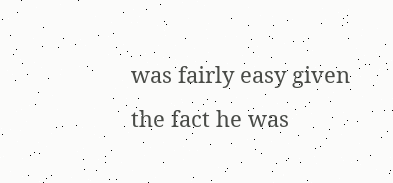was fairly easy given the fact he was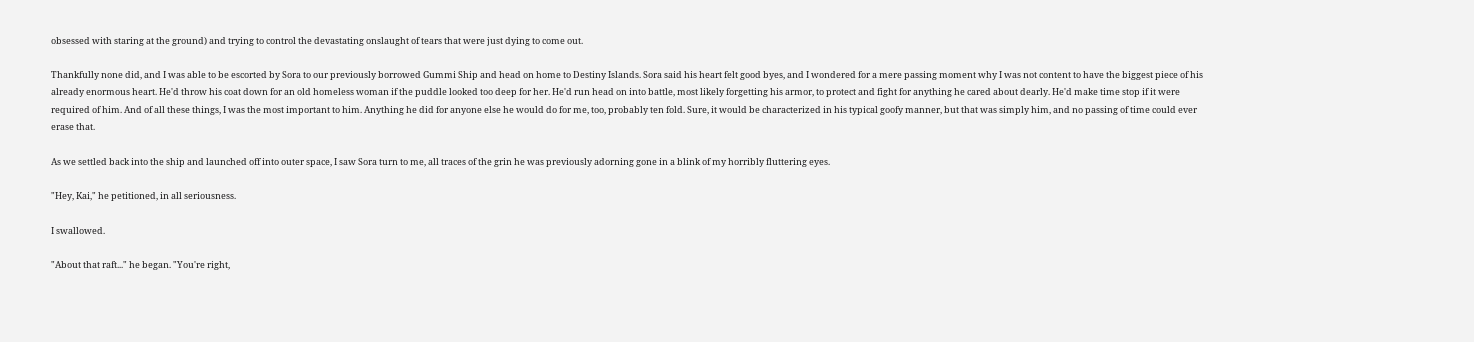obsessed with staring at the ground) and trying to control the devastating onslaught of tears that were just dying to come out.

Thankfully none did, and I was able to be escorted by Sora to our previously borrowed Gummi Ship and head on home to Destiny Islands. Sora said his heart felt good byes, and I wondered for a mere passing moment why I was not content to have the biggest piece of his already enormous heart. He'd throw his coat down for an old homeless woman if the puddle looked too deep for her. He'd run head on into battle, most likely forgetting his armor, to protect and fight for anything he cared about dearly. He'd make time stop if it were required of him. And of all these things, I was the most important to him. Anything he did for anyone else he would do for me, too, probably ten fold. Sure, it would be characterized in his typical goofy manner, but that was simply him, and no passing of time could ever erase that.

As we settled back into the ship and launched off into outer space, I saw Sora turn to me, all traces of the grin he was previously adorning gone in a blink of my horribly fluttering eyes.

"Hey, Kai," he petitioned, in all seriousness.

I swallowed.

"About that raft..." he began. "You're right,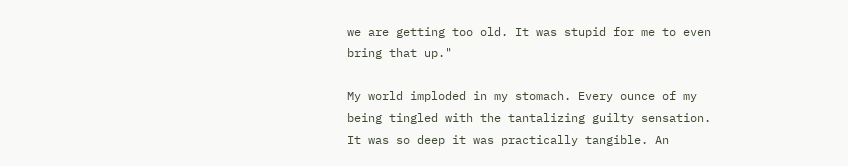we are getting too old. It was stupid for me to even bring that up."

My world imploded in my stomach. Every ounce of my being tingled with the tantalizing guilty sensation. It was so deep it was practically tangible. An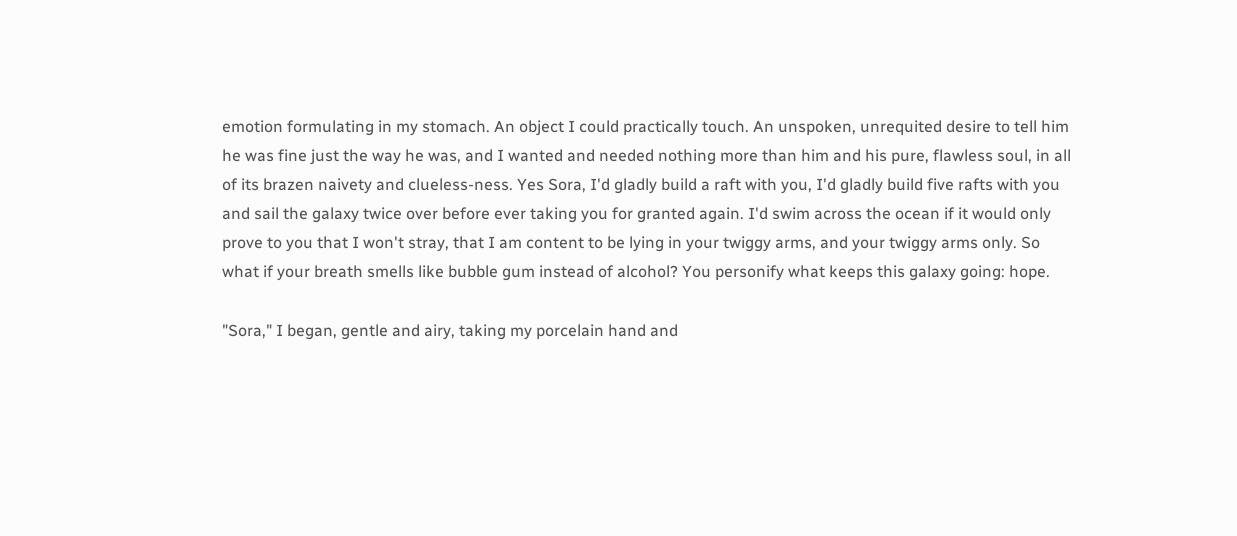emotion formulating in my stomach. An object I could practically touch. An unspoken, unrequited desire to tell him he was fine just the way he was, and I wanted and needed nothing more than him and his pure, flawless soul, in all of its brazen naivety and clueless-ness. Yes Sora, I'd gladly build a raft with you, I'd gladly build five rafts with you and sail the galaxy twice over before ever taking you for granted again. I'd swim across the ocean if it would only prove to you that I won't stray, that I am content to be lying in your twiggy arms, and your twiggy arms only. So what if your breath smells like bubble gum instead of alcohol? You personify what keeps this galaxy going: hope.

"Sora," I began, gentle and airy, taking my porcelain hand and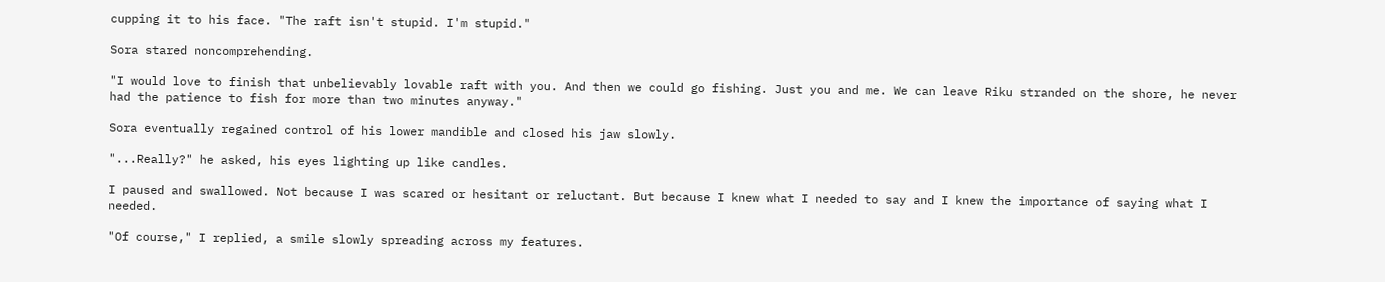cupping it to his face. "The raft isn't stupid. I'm stupid."

Sora stared noncomprehending.

"I would love to finish that unbelievably lovable raft with you. And then we could go fishing. Just you and me. We can leave Riku stranded on the shore, he never had the patience to fish for more than two minutes anyway."

Sora eventually regained control of his lower mandible and closed his jaw slowly.

"...Really?" he asked, his eyes lighting up like candles.

I paused and swallowed. Not because I was scared or hesitant or reluctant. But because I knew what I needed to say and I knew the importance of saying what I needed.

"Of course," I replied, a smile slowly spreading across my features.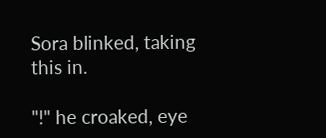Sora blinked, taking this in.

"!" he croaked, eye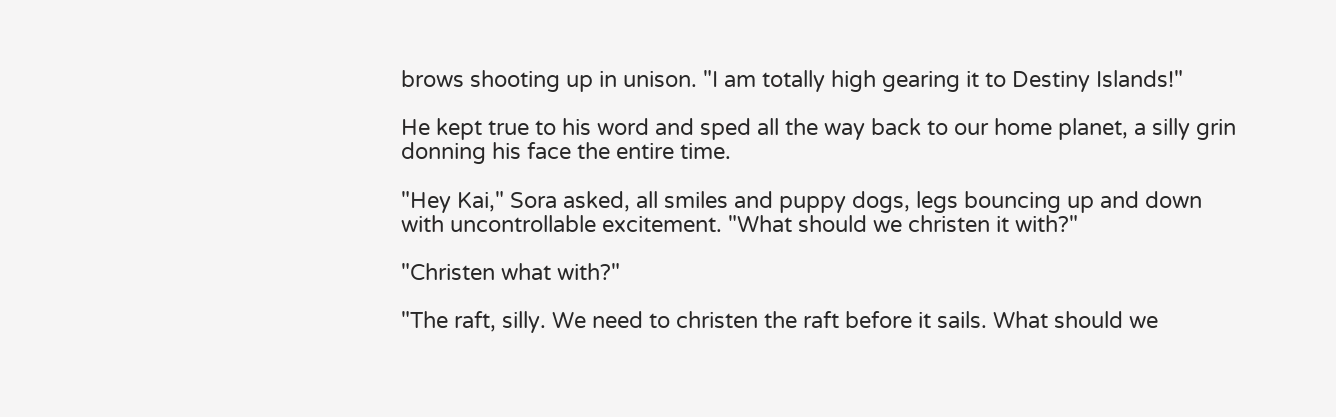brows shooting up in unison. "I am totally high gearing it to Destiny Islands!"

He kept true to his word and sped all the way back to our home planet, a silly grin donning his face the entire time.

"Hey Kai," Sora asked, all smiles and puppy dogs, legs bouncing up and down with uncontrollable excitement. "What should we christen it with?"

"Christen what with?"

"The raft, silly. We need to christen the raft before it sails. What should we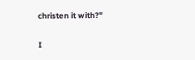christen it with?"

I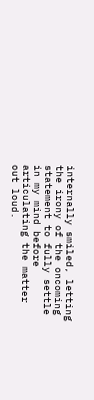internally smiled, letting the irony of the oncoming statement to fully settle in my mind before articulating the matter out loud.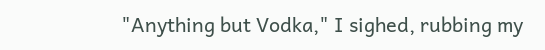"Anything but Vodka," I sighed, rubbing my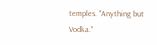temples. "Anything but Vodka."